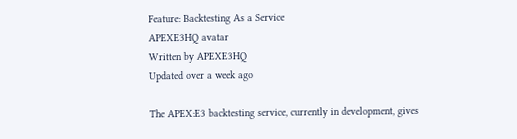Feature: Backtesting As a Service
APEXE3HQ avatar
Written by APEXE3HQ
Updated over a week ago

The APEX:E3 backtesting service, currently in development, gives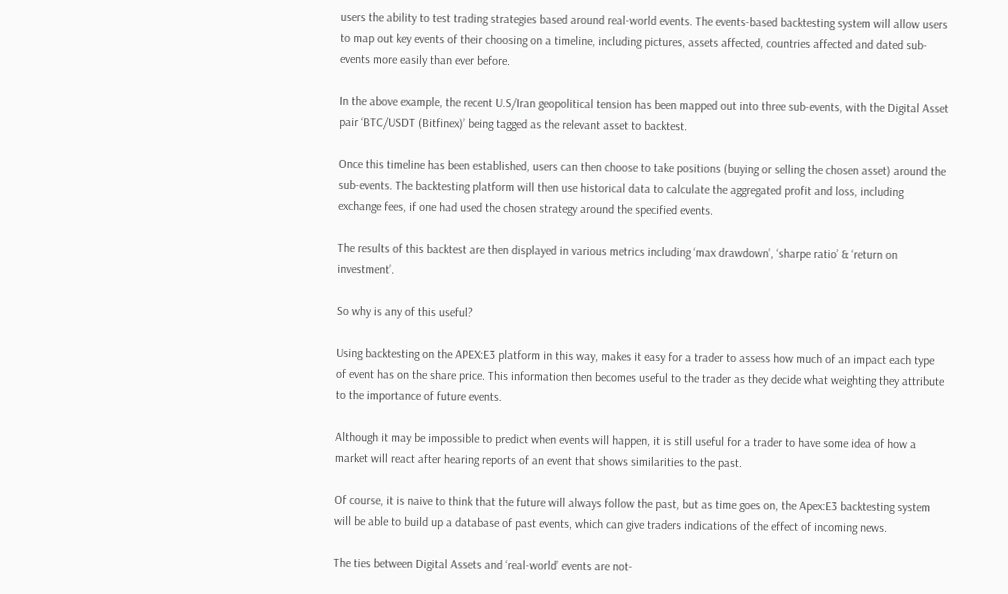users the ability to test trading strategies based around real-world events. The events-based backtesting system will allow users to map out key events of their choosing on a timeline, including pictures, assets affected, countries affected and dated sub-events more easily than ever before.

In the above example, the recent U.S/Iran geopolitical tension has been mapped out into three sub-events, with the Digital Asset pair ‘BTC/USDT (Bitfinex)’ being tagged as the relevant asset to backtest.

Once this timeline has been established, users can then choose to take positions (buying or selling the chosen asset) around the sub-events. The backtesting platform will then use historical data to calculate the aggregated profit and loss, including exchange fees, if one had used the chosen strategy around the specified events.

The results of this backtest are then displayed in various metrics including ‘max drawdown’, ‘sharpe ratio’ & ‘return on investment’.

So why is any of this useful?

Using backtesting on the APEX:E3 platform in this way, makes it easy for a trader to assess how much of an impact each type of event has on the share price. This information then becomes useful to the trader as they decide what weighting they attribute to the importance of future events.

Although it may be impossible to predict when events will happen, it is still useful for a trader to have some idea of how a market will react after hearing reports of an event that shows similarities to the past.

Of course, it is naive to think that the future will always follow the past, but as time goes on, the Apex:E3 backtesting system will be able to build up a database of past events, which can give traders indications of the effect of incoming news.

The ties between Digital Assets and ‘real-world’ events are not-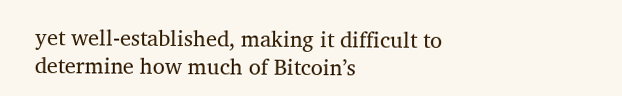yet well-established, making it difficult to determine how much of Bitcoin’s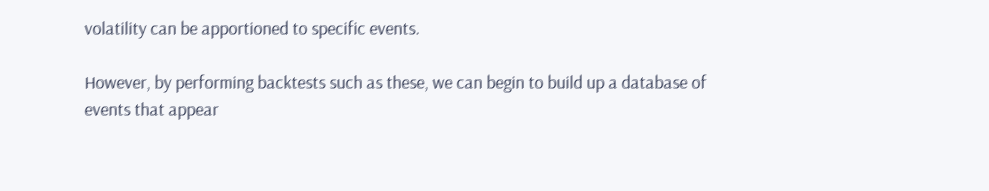volatility can be apportioned to specific events.

However, by performing backtests such as these, we can begin to build up a database of events that appear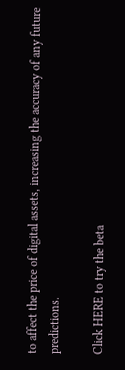to affect the price of digital assets, increasing the accuracy of any future predictions.

Click HERE to try the beta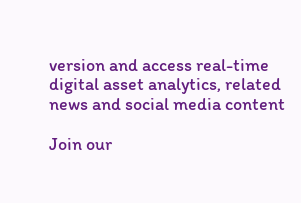version and access real-time digital asset analytics, related news and social media content

Join our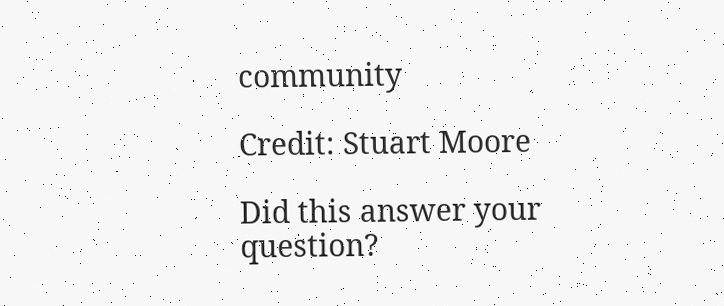community

Credit: Stuart Moore

Did this answer your question?